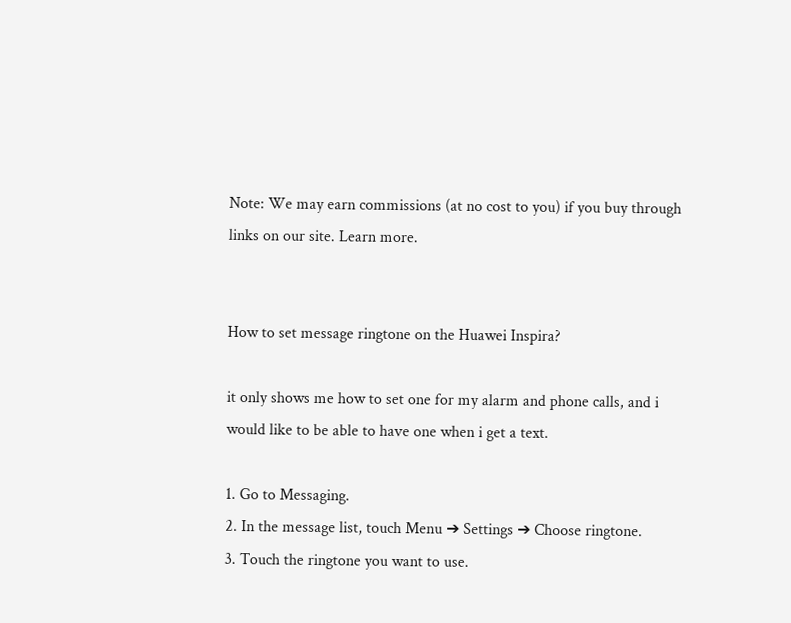Note: We may earn commissions (at no cost to you) if you buy through links on our site. Learn more.


How to set message ringtone on the Huawei Inspira?

it only shows me how to set one for my alarm and phone calls, and i would like to be able to have one when i get a text.

1. Go to Messaging.
2. In the message list, touch Menu ➔ Settings ➔ Choose ringtone.
3. Touch the ringtone you want to use.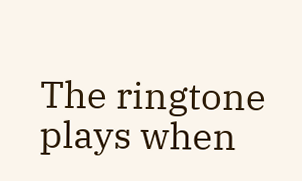The ringtone plays when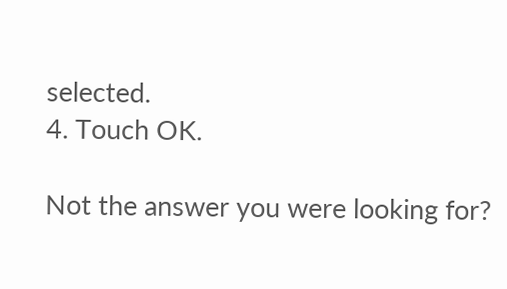selected.
4. Touch OK.

Not the answer you were looking for?